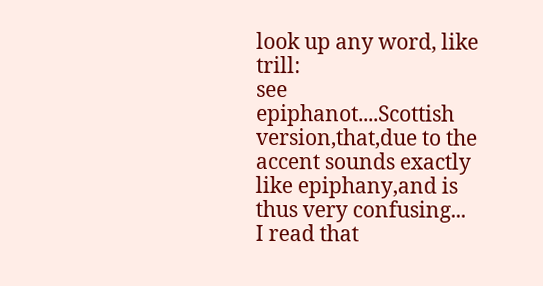look up any word, like trill:
see epiphanot....Scottish version,that,due to the accent sounds exactly like epiphany,and is thus very confusing...
I read that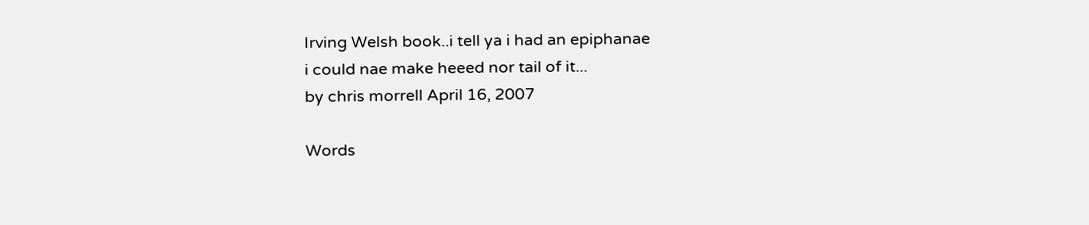Irving Welsh book..i tell ya i had an epiphanae
i could nae make heeed nor tail of it...
by chris morrell April 16, 2007

Words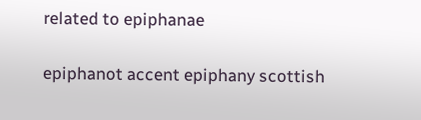related to epiphanae

epiphanot accent epiphany scottish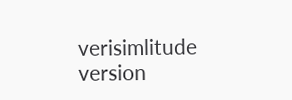verisimlitude version